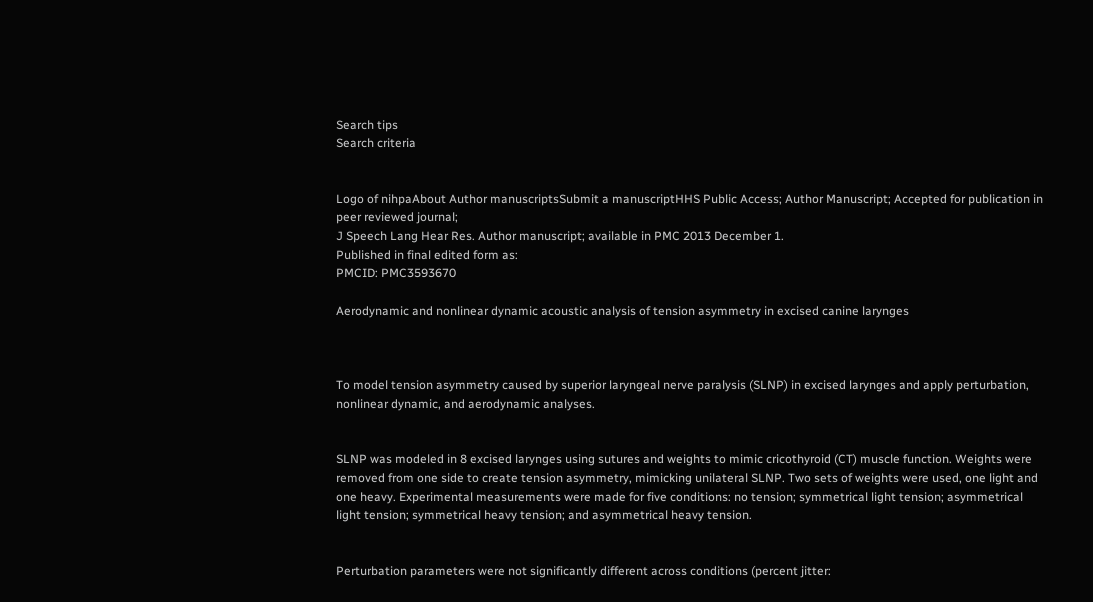Search tips
Search criteria


Logo of nihpaAbout Author manuscriptsSubmit a manuscriptHHS Public Access; Author Manuscript; Accepted for publication in peer reviewed journal;
J Speech Lang Hear Res. Author manuscript; available in PMC 2013 December 1.
Published in final edited form as:
PMCID: PMC3593670

Aerodynamic and nonlinear dynamic acoustic analysis of tension asymmetry in excised canine larynges



To model tension asymmetry caused by superior laryngeal nerve paralysis (SLNP) in excised larynges and apply perturbation, nonlinear dynamic, and aerodynamic analyses.


SLNP was modeled in 8 excised larynges using sutures and weights to mimic cricothyroid (CT) muscle function. Weights were removed from one side to create tension asymmetry, mimicking unilateral SLNP. Two sets of weights were used, one light and one heavy. Experimental measurements were made for five conditions: no tension; symmetrical light tension; asymmetrical light tension; symmetrical heavy tension; and asymmetrical heavy tension.


Perturbation parameters were not significantly different across conditions (percent jitter: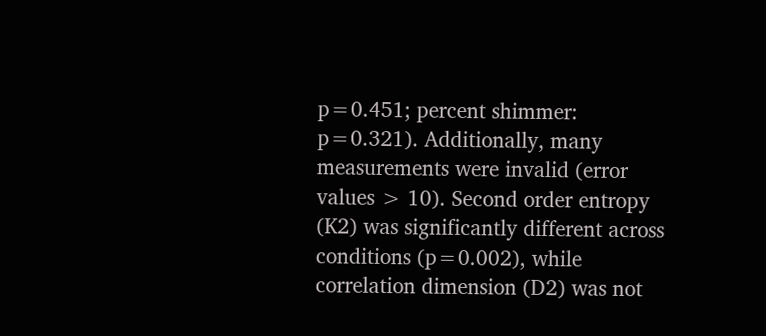p=0.451; percent shimmer: p=0.321). Additionally, many measurements were invalid (error values > 10). Second order entropy (K2) was significantly different across conditions (p=0.002), while correlation dimension (D2) was not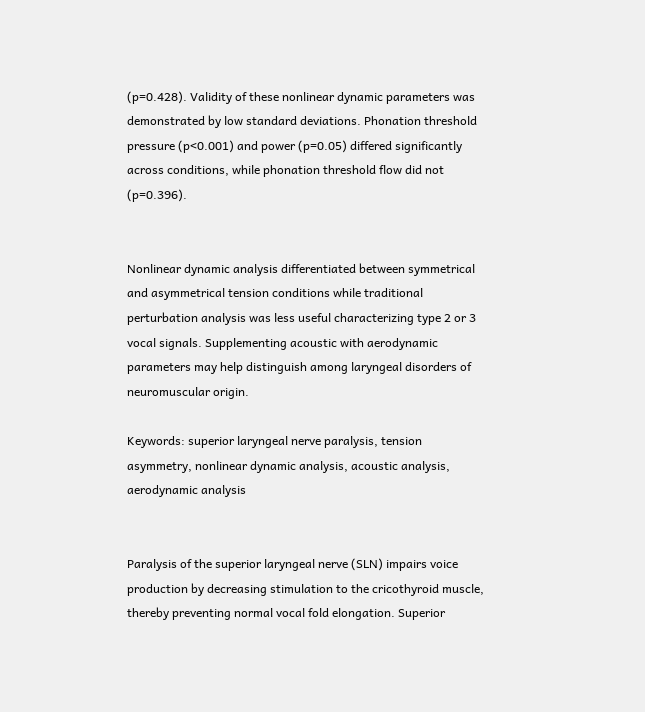(p=0.428). Validity of these nonlinear dynamic parameters was demonstrated by low standard deviations. Phonation threshold pressure (p<0.001) and power (p=0.05) differed significantly across conditions, while phonation threshold flow did not (p=0.396).


Nonlinear dynamic analysis differentiated between symmetrical and asymmetrical tension conditions while traditional perturbation analysis was less useful characterizing type 2 or 3 vocal signals. Supplementing acoustic with aerodynamic parameters may help distinguish among laryngeal disorders of neuromuscular origin.

Keywords: superior laryngeal nerve paralysis, tension asymmetry, nonlinear dynamic analysis, acoustic analysis, aerodynamic analysis


Paralysis of the superior laryngeal nerve (SLN) impairs voice production by decreasing stimulation to the cricothyroid muscle, thereby preventing normal vocal fold elongation. Superior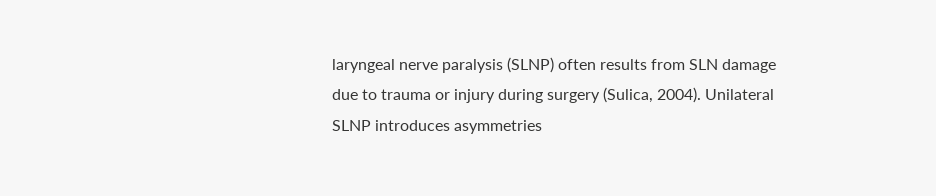laryngeal nerve paralysis (SLNP) often results from SLN damage due to trauma or injury during surgery (Sulica, 2004). Unilateral SLNP introduces asymmetries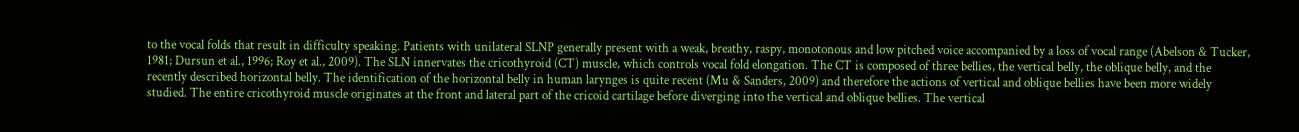to the vocal folds that result in difficulty speaking. Patients with unilateral SLNP generally present with a weak, breathy, raspy, monotonous and low pitched voice accompanied by a loss of vocal range (Abelson & Tucker, 1981; Dursun et al., 1996; Roy et al., 2009). The SLN innervates the cricothyroid (CT) muscle, which controls vocal fold elongation. The CT is composed of three bellies, the vertical belly, the oblique belly, and the recently described horizontal belly. The identification of the horizontal belly in human larynges is quite recent (Mu & Sanders, 2009) and therefore the actions of vertical and oblique bellies have been more widely studied. The entire cricothyroid muscle originates at the front and lateral part of the cricoid cartilage before diverging into the vertical and oblique bellies. The vertical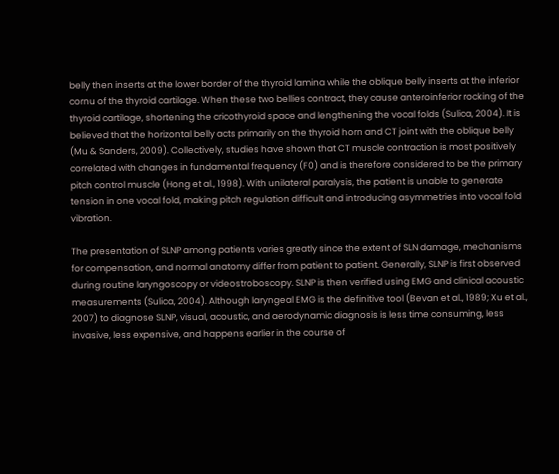belly then inserts at the lower border of the thyroid lamina while the oblique belly inserts at the inferior cornu of the thyroid cartilage. When these two bellies contract, they cause anteroinferior rocking of the thyroid cartilage, shortening the cricothyroid space and lengthening the vocal folds (Sulica, 2004). It is believed that the horizontal belly acts primarily on the thyroid horn and CT joint with the oblique belly (Mu & Sanders, 2009). Collectively, studies have shown that CT muscle contraction is most positively correlated with changes in fundamental frequency (F0) and is therefore considered to be the primary pitch control muscle (Hong et al., 1998). With unilateral paralysis, the patient is unable to generate tension in one vocal fold, making pitch regulation difficult and introducing asymmetries into vocal fold vibration.

The presentation of SLNP among patients varies greatly since the extent of SLN damage, mechanisms for compensation, and normal anatomy differ from patient to patient. Generally, SLNP is first observed during routine laryngoscopy or videostroboscopy. SLNP is then verified using EMG and clinical acoustic measurements (Sulica, 2004). Although laryngeal EMG is the definitive tool (Bevan et al., 1989; Xu et al., 2007) to diagnose SLNP, visual, acoustic, and aerodynamic diagnosis is less time consuming, less invasive, less expensive, and happens earlier in the course of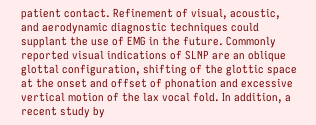patient contact. Refinement of visual, acoustic, and aerodynamic diagnostic techniques could supplant the use of EMG in the future. Commonly reported visual indications of SLNP are an oblique glottal configuration, shifting of the glottic space at the onset and offset of phonation and excessive vertical motion of the lax vocal fold. In addition, a recent study by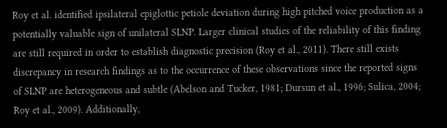Roy et al. identified ipsilateral epiglottic petiole deviation during high pitched voice production as a potentially valuable sign of unilateral SLNP. Larger clinical studies of the reliability of this finding are still required in order to establish diagnostic precision (Roy et al., 2011). There still exists discrepancy in research findings as to the occurrence of these observations since the reported signs of SLNP are heterogeneous and subtle (Abelson and Tucker, 1981; Dursun et al., 1996; Sulica, 2004; Roy et al., 2009). Additionally,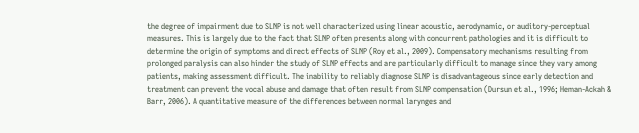the degree of impairment due to SLNP is not well characterized using linear acoustic, aerodynamic, or auditory-perceptual measures. This is largely due to the fact that SLNP often presents along with concurrent pathologies and it is difficult to determine the origin of symptoms and direct effects of SLNP (Roy et al., 2009). Compensatory mechanisms resulting from prolonged paralysis can also hinder the study of SLNP effects and are particularly difficult to manage since they vary among patients, making assessment difficult. The inability to reliably diagnose SLNP is disadvantageous since early detection and treatment can prevent the vocal abuse and damage that often result from SLNP compensation (Dursun et al., 1996; Heman-Ackah & Barr, 2006). A quantitative measure of the differences between normal larynges and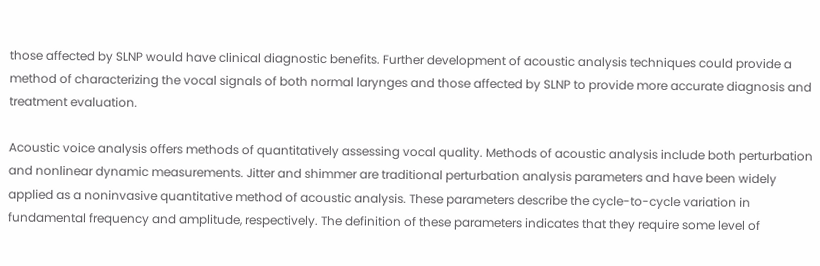those affected by SLNP would have clinical diagnostic benefits. Further development of acoustic analysis techniques could provide a method of characterizing the vocal signals of both normal larynges and those affected by SLNP to provide more accurate diagnosis and treatment evaluation.

Acoustic voice analysis offers methods of quantitatively assessing vocal quality. Methods of acoustic analysis include both perturbation and nonlinear dynamic measurements. Jitter and shimmer are traditional perturbation analysis parameters and have been widely applied as a noninvasive quantitative method of acoustic analysis. These parameters describe the cycle-to-cycle variation in fundamental frequency and amplitude, respectively. The definition of these parameters indicates that they require some level of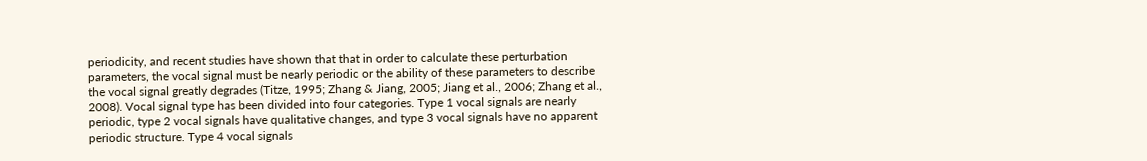periodicity, and recent studies have shown that that in order to calculate these perturbation parameters, the vocal signal must be nearly periodic or the ability of these parameters to describe the vocal signal greatly degrades (Titze, 1995; Zhang & Jiang, 2005; Jiang et al., 2006; Zhang et al., 2008). Vocal signal type has been divided into four categories. Type 1 vocal signals are nearly periodic, type 2 vocal signals have qualitative changes, and type 3 vocal signals have no apparent periodic structure. Type 4 vocal signals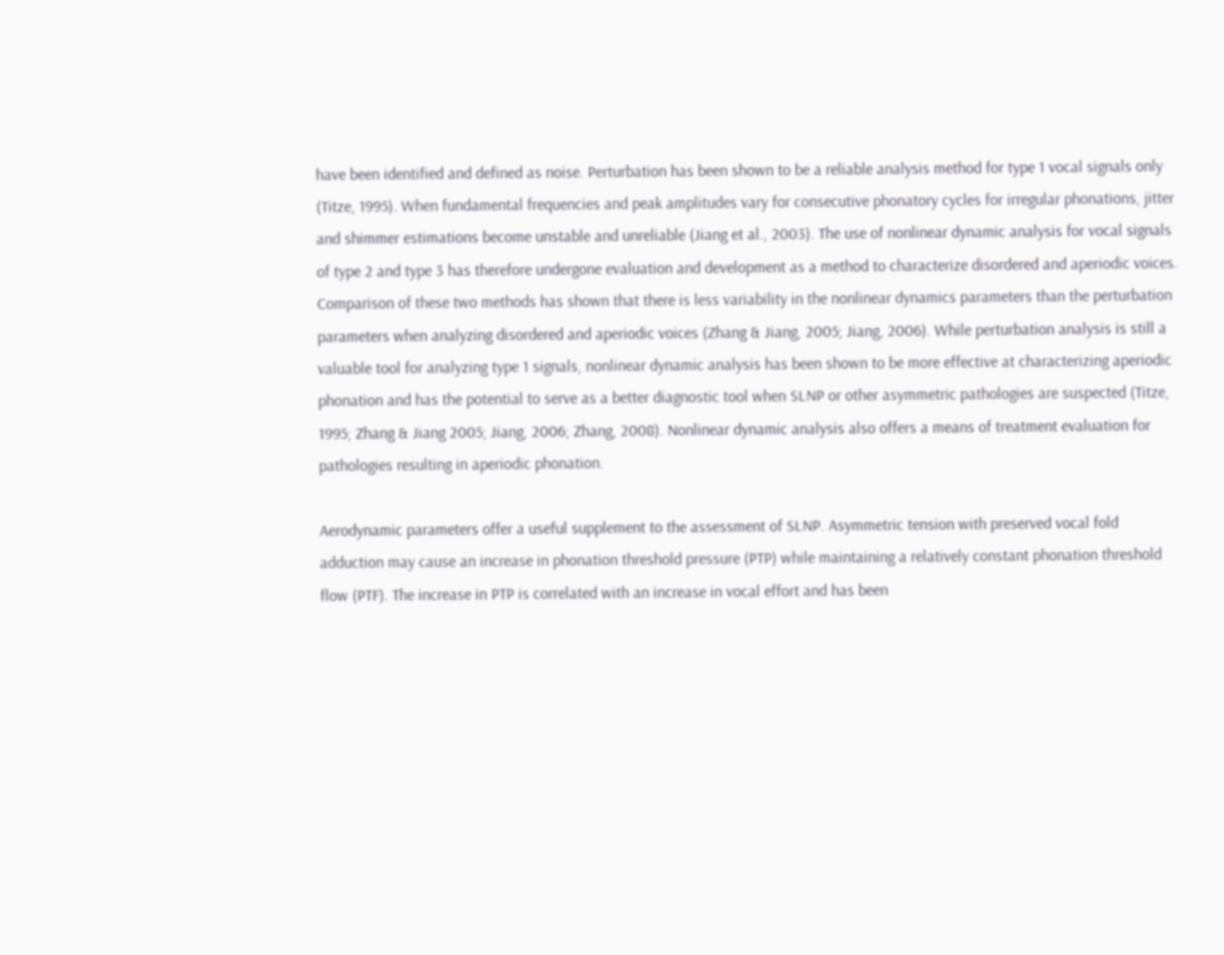have been identified and defined as noise. Perturbation has been shown to be a reliable analysis method for type 1 vocal signals only (Titze, 1995). When fundamental frequencies and peak amplitudes vary for consecutive phonatory cycles for irregular phonations, jitter and shimmer estimations become unstable and unreliable (Jiang et al., 2003). The use of nonlinear dynamic analysis for vocal signals of type 2 and type 3 has therefore undergone evaluation and development as a method to characterize disordered and aperiodic voices. Comparison of these two methods has shown that there is less variability in the nonlinear dynamics parameters than the perturbation parameters when analyzing disordered and aperiodic voices (Zhang & Jiang, 2005; Jiang, 2006). While perturbation analysis is still a valuable tool for analyzing type 1 signals, nonlinear dynamic analysis has been shown to be more effective at characterizing aperiodic phonation and has the potential to serve as a better diagnostic tool when SLNP or other asymmetric pathologies are suspected (Titze, 1995; Zhang & Jiang 2005; Jiang, 2006; Zhang, 2008). Nonlinear dynamic analysis also offers a means of treatment evaluation for pathologies resulting in aperiodic phonation.

Aerodynamic parameters offer a useful supplement to the assessment of SLNP. Asymmetric tension with preserved vocal fold adduction may cause an increase in phonation threshold pressure (PTP) while maintaining a relatively constant phonation threshold flow (PTF). The increase in PTP is correlated with an increase in vocal effort and has been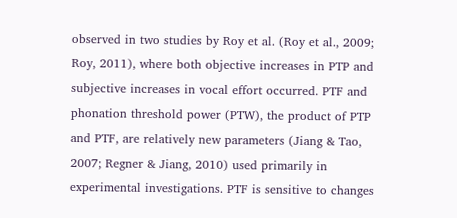observed in two studies by Roy et al. (Roy et al., 2009; Roy, 2011), where both objective increases in PTP and subjective increases in vocal effort occurred. PTF and phonation threshold power (PTW), the product of PTP and PTF, are relatively new parameters (Jiang & Tao, 2007; Regner & Jiang, 2010) used primarily in experimental investigations. PTF is sensitive to changes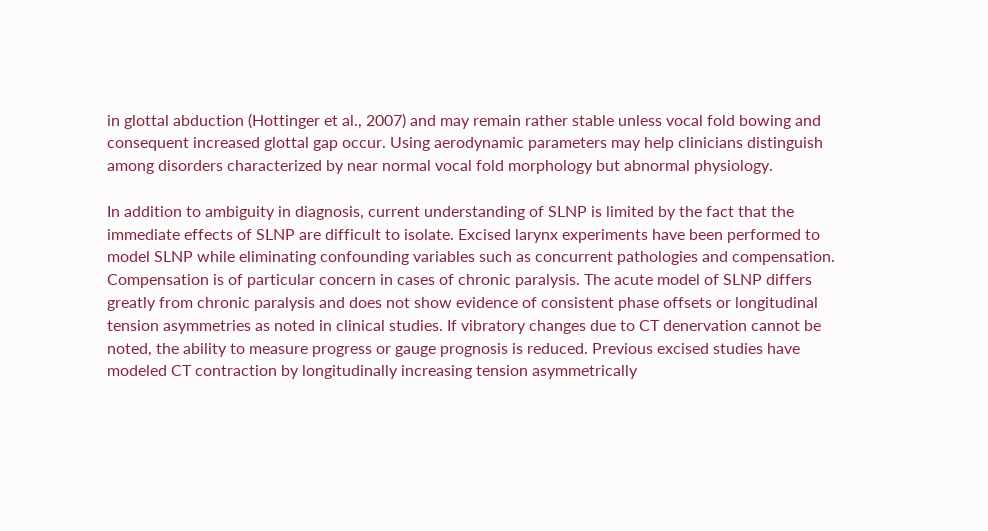in glottal abduction (Hottinger et al., 2007) and may remain rather stable unless vocal fold bowing and consequent increased glottal gap occur. Using aerodynamic parameters may help clinicians distinguish among disorders characterized by near normal vocal fold morphology but abnormal physiology.

In addition to ambiguity in diagnosis, current understanding of SLNP is limited by the fact that the immediate effects of SLNP are difficult to isolate. Excised larynx experiments have been performed to model SLNP while eliminating confounding variables such as concurrent pathologies and compensation. Compensation is of particular concern in cases of chronic paralysis. The acute model of SLNP differs greatly from chronic paralysis and does not show evidence of consistent phase offsets or longitudinal tension asymmetries as noted in clinical studies. If vibratory changes due to CT denervation cannot be noted, the ability to measure progress or gauge prognosis is reduced. Previous excised studies have modeled CT contraction by longitudinally increasing tension asymmetrically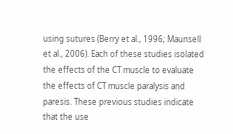using sutures (Berry et al., 1996; Maunsell et al., 2006). Each of these studies isolated the effects of the CT muscle to evaluate the effects of CT muscle paralysis and paresis. These previous studies indicate that the use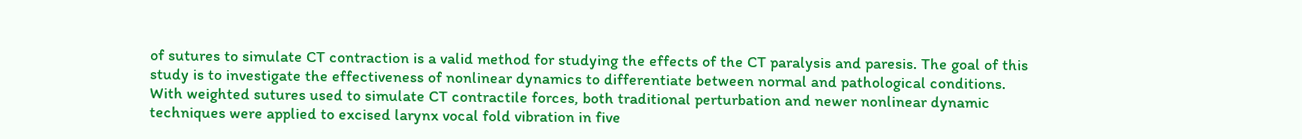of sutures to simulate CT contraction is a valid method for studying the effects of the CT paralysis and paresis. The goal of this study is to investigate the effectiveness of nonlinear dynamics to differentiate between normal and pathological conditions. With weighted sutures used to simulate CT contractile forces, both traditional perturbation and newer nonlinear dynamic techniques were applied to excised larynx vocal fold vibration in five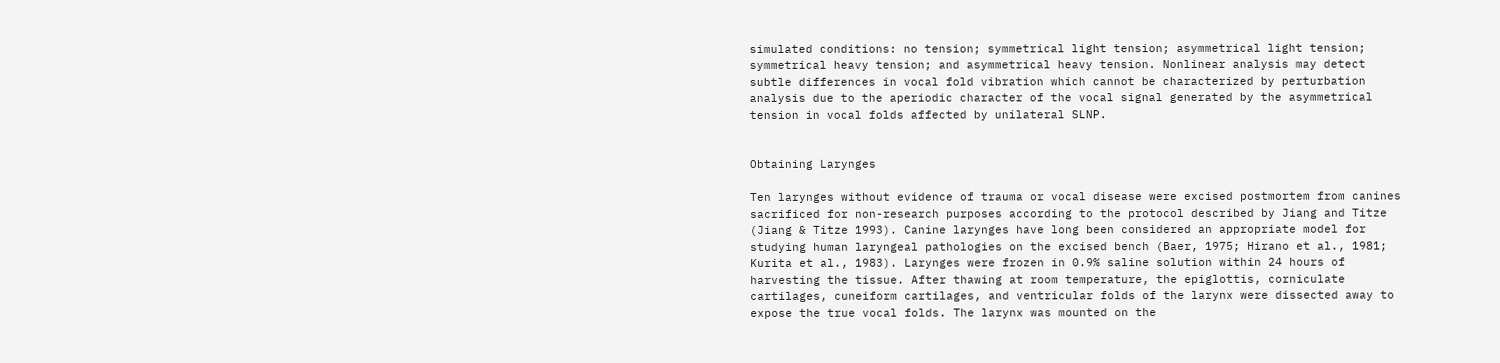simulated conditions: no tension; symmetrical light tension; asymmetrical light tension; symmetrical heavy tension; and asymmetrical heavy tension. Nonlinear analysis may detect subtle differences in vocal fold vibration which cannot be characterized by perturbation analysis due to the aperiodic character of the vocal signal generated by the asymmetrical tension in vocal folds affected by unilateral SLNP.


Obtaining Larynges

Ten larynges without evidence of trauma or vocal disease were excised postmortem from canines sacrificed for non-research purposes according to the protocol described by Jiang and Titze (Jiang & Titze 1993). Canine larynges have long been considered an appropriate model for studying human laryngeal pathologies on the excised bench (Baer, 1975; Hirano et al., 1981; Kurita et al., 1983). Larynges were frozen in 0.9% saline solution within 24 hours of harvesting the tissue. After thawing at room temperature, the epiglottis, corniculate cartilages, cuneiform cartilages, and ventricular folds of the larynx were dissected away to expose the true vocal folds. The larynx was mounted on the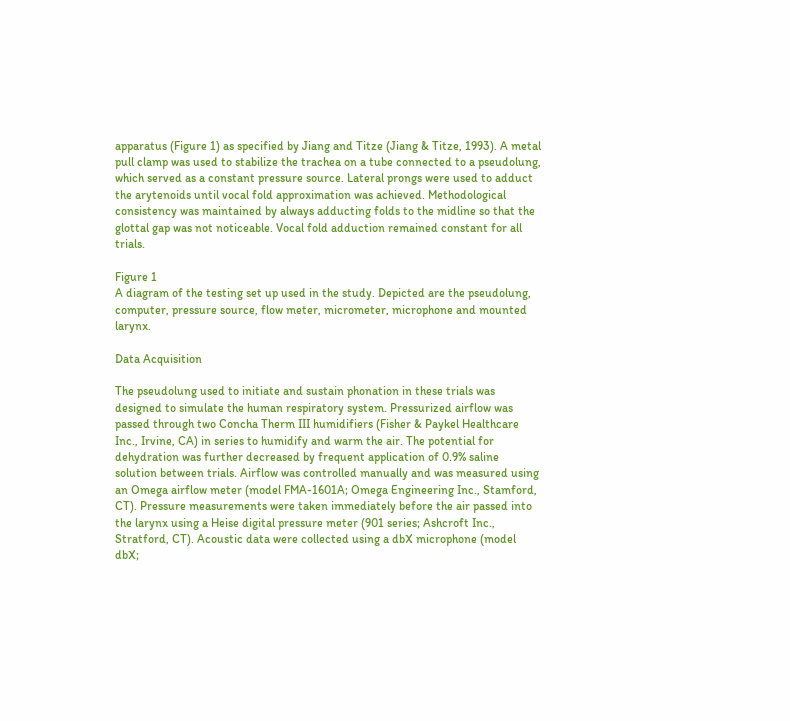apparatus (Figure 1) as specified by Jiang and Titze (Jiang & Titze, 1993). A metal pull clamp was used to stabilize the trachea on a tube connected to a pseudolung, which served as a constant pressure source. Lateral prongs were used to adduct the arytenoids until vocal fold approximation was achieved. Methodological consistency was maintained by always adducting folds to the midline so that the glottal gap was not noticeable. Vocal fold adduction remained constant for all trials.

Figure 1
A diagram of the testing set up used in the study. Depicted are the pseudolung, computer, pressure source, flow meter, micrometer, microphone and mounted larynx.

Data Acquisition

The pseudolung used to initiate and sustain phonation in these trials was designed to simulate the human respiratory system. Pressurized airflow was passed through two Concha Therm III humidifiers (Fisher & Paykel Healthcare Inc., Irvine, CA) in series to humidify and warm the air. The potential for dehydration was further decreased by frequent application of 0.9% saline solution between trials. Airflow was controlled manually and was measured using an Omega airflow meter (model FMA-1601A; Omega Engineering Inc., Stamford, CT). Pressure measurements were taken immediately before the air passed into the larynx using a Heise digital pressure meter (901 series; Ashcroft Inc., Stratford, CT). Acoustic data were collected using a dbX microphone (model dbX;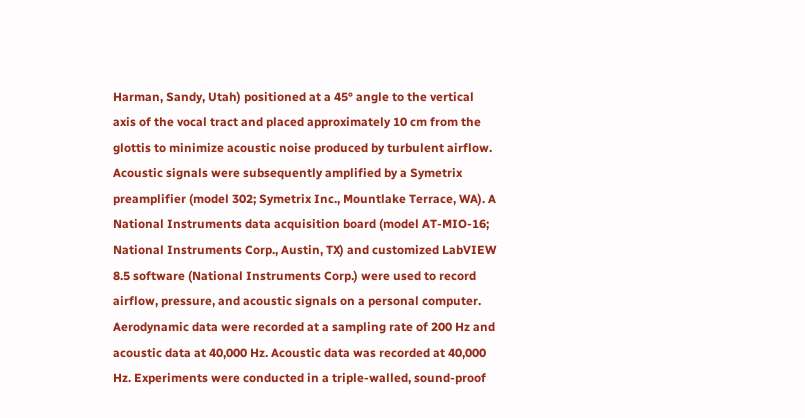Harman, Sandy, Utah) positioned at a 45° angle to the vertical axis of the vocal tract and placed approximately 10 cm from the glottis to minimize acoustic noise produced by turbulent airflow. Acoustic signals were subsequently amplified by a Symetrix preamplifier (model 302; Symetrix Inc., Mountlake Terrace, WA). A National Instruments data acquisition board (model AT-MIO-16; National Instruments Corp., Austin, TX) and customized LabVIEW 8.5 software (National Instruments Corp.) were used to record airflow, pressure, and acoustic signals on a personal computer. Aerodynamic data were recorded at a sampling rate of 200 Hz and acoustic data at 40,000 Hz. Acoustic data was recorded at 40,000 Hz. Experiments were conducted in a triple-walled, sound-proof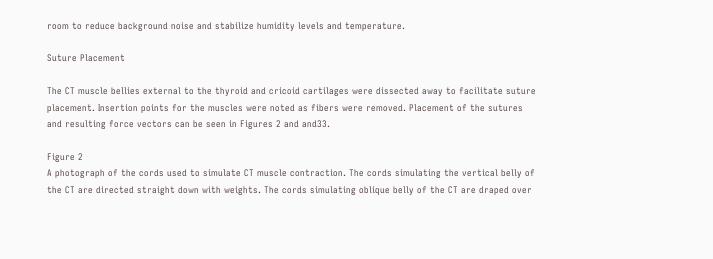room to reduce background noise and stabilize humidity levels and temperature.

Suture Placement

The CT muscle bellies external to the thyroid and cricoid cartilages were dissected away to facilitate suture placement. Insertion points for the muscles were noted as fibers were removed. Placement of the sutures and resulting force vectors can be seen in Figures 2 and and33.

Figure 2
A photograph of the cords used to simulate CT muscle contraction. The cords simulating the vertical belly of the CT are directed straight down with weights. The cords simulating oblique belly of the CT are draped over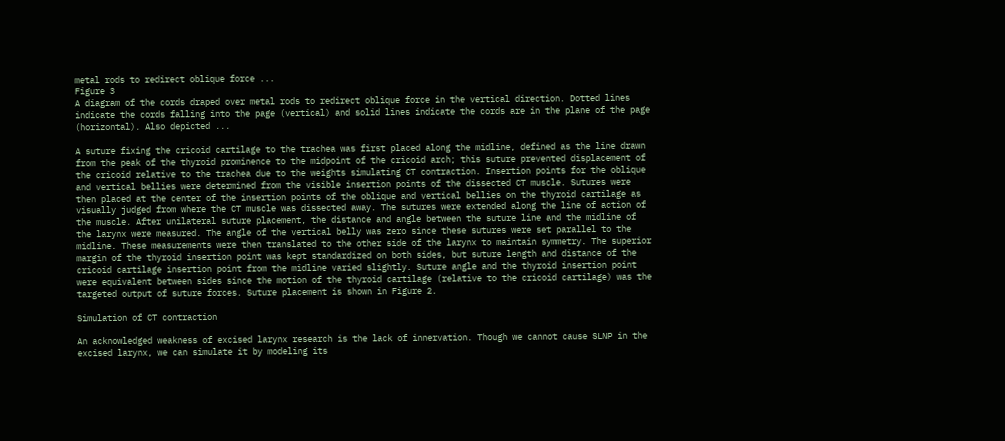metal rods to redirect oblique force ...
Figure 3
A diagram of the cords draped over metal rods to redirect oblique force in the vertical direction. Dotted lines indicate the cords falling into the page (vertical) and solid lines indicate the cords are in the plane of the page (horizontal). Also depicted ...

A suture fixing the cricoid cartilage to the trachea was first placed along the midline, defined as the line drawn from the peak of the thyroid prominence to the midpoint of the cricoid arch; this suture prevented displacement of the cricoid relative to the trachea due to the weights simulating CT contraction. Insertion points for the oblique and vertical bellies were determined from the visible insertion points of the dissected CT muscle. Sutures were then placed at the center of the insertion points of the oblique and vertical bellies on the thyroid cartilage as visually judged from where the CT muscle was dissected away. The sutures were extended along the line of action of the muscle. After unilateral suture placement, the distance and angle between the suture line and the midline of the larynx were measured. The angle of the vertical belly was zero since these sutures were set parallel to the midline. These measurements were then translated to the other side of the larynx to maintain symmetry. The superior margin of the thyroid insertion point was kept standardized on both sides, but suture length and distance of the cricoid cartilage insertion point from the midline varied slightly. Suture angle and the thyroid insertion point were equivalent between sides since the motion of the thyroid cartilage (relative to the cricoid cartilage) was the targeted output of suture forces. Suture placement is shown in Figure 2.

Simulation of CT contraction

An acknowledged weakness of excised larynx research is the lack of innervation. Though we cannot cause SLNP in the excised larynx, we can simulate it by modeling its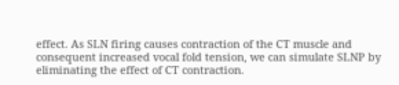effect. As SLN firing causes contraction of the CT muscle and consequent increased vocal fold tension, we can simulate SLNP by eliminating the effect of CT contraction.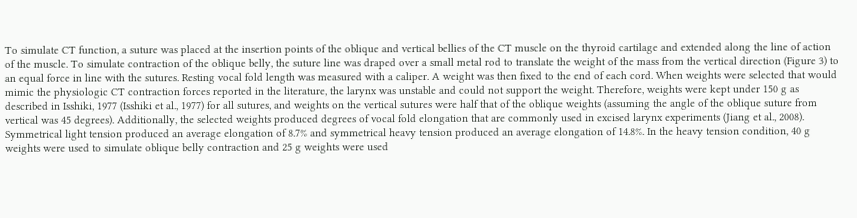To simulate CT function, a suture was placed at the insertion points of the oblique and vertical bellies of the CT muscle on the thyroid cartilage and extended along the line of action of the muscle. To simulate contraction of the oblique belly, the suture line was draped over a small metal rod to translate the weight of the mass from the vertical direction (Figure 3) to an equal force in line with the sutures. Resting vocal fold length was measured with a caliper. A weight was then fixed to the end of each cord. When weights were selected that would mimic the physiologic CT contraction forces reported in the literature, the larynx was unstable and could not support the weight. Therefore, weights were kept under 150 g as described in Isshiki, 1977 (Isshiki et al., 1977) for all sutures, and weights on the vertical sutures were half that of the oblique weights (assuming the angle of the oblique suture from vertical was 45 degrees). Additionally, the selected weights produced degrees of vocal fold elongation that are commonly used in excised larynx experiments (Jiang et al., 2008). Symmetrical light tension produced an average elongation of 8.7% and symmetrical heavy tension produced an average elongation of 14.8%. In the heavy tension condition, 40 g weights were used to simulate oblique belly contraction and 25 g weights were used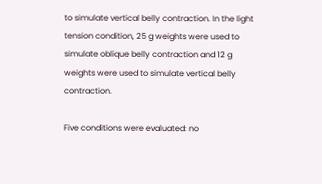to simulate vertical belly contraction. In the light tension condition, 25 g weights were used to simulate oblique belly contraction and 12 g weights were used to simulate vertical belly contraction.

Five conditions were evaluated: no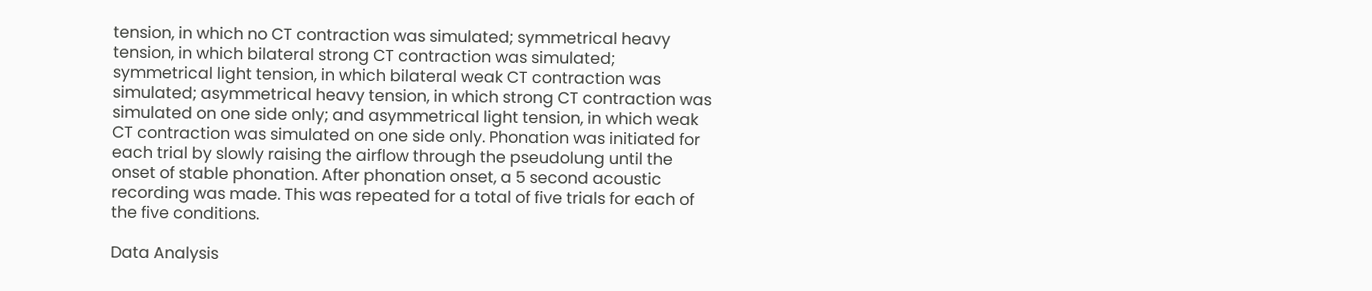tension, in which no CT contraction was simulated; symmetrical heavy tension, in which bilateral strong CT contraction was simulated; symmetrical light tension, in which bilateral weak CT contraction was simulated; asymmetrical heavy tension, in which strong CT contraction was simulated on one side only; and asymmetrical light tension, in which weak CT contraction was simulated on one side only. Phonation was initiated for each trial by slowly raising the airflow through the pseudolung until the onset of stable phonation. After phonation onset, a 5 second acoustic recording was made. This was repeated for a total of five trials for each of the five conditions.

Data Analysis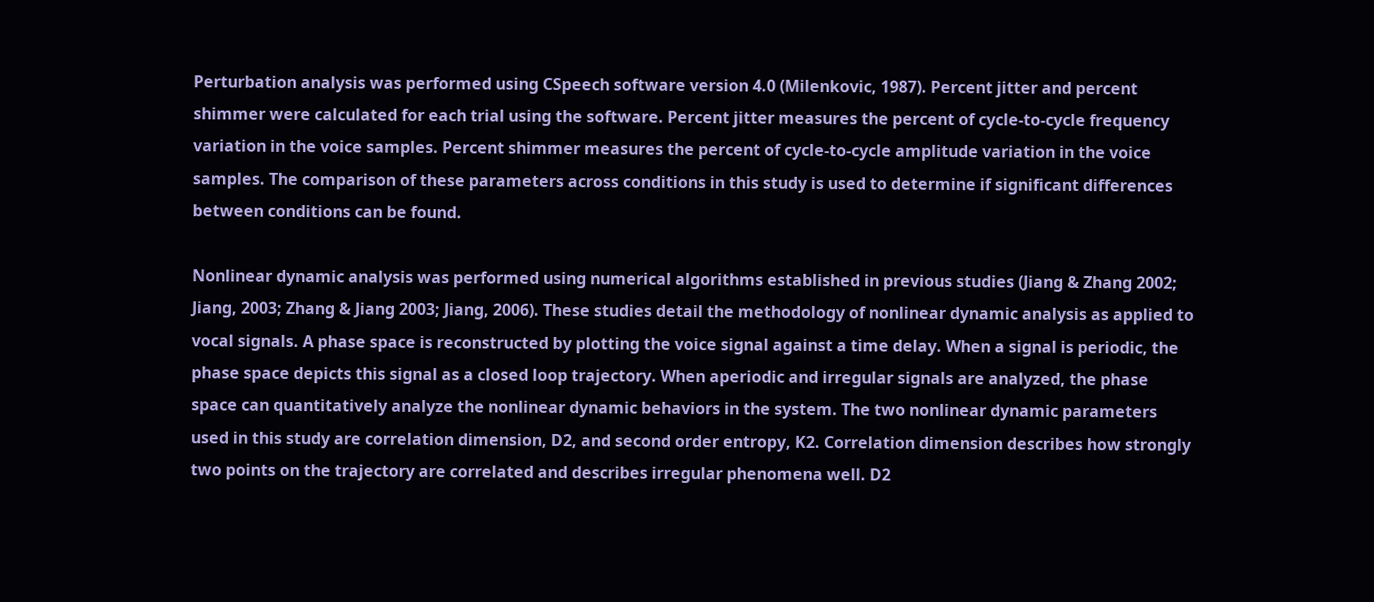Perturbation analysis was performed using CSpeech software version 4.0 (Milenkovic, 1987). Percent jitter and percent shimmer were calculated for each trial using the software. Percent jitter measures the percent of cycle-to-cycle frequency variation in the voice samples. Percent shimmer measures the percent of cycle-to-cycle amplitude variation in the voice samples. The comparison of these parameters across conditions in this study is used to determine if significant differences between conditions can be found.

Nonlinear dynamic analysis was performed using numerical algorithms established in previous studies (Jiang & Zhang 2002; Jiang, 2003; Zhang & Jiang 2003; Jiang, 2006). These studies detail the methodology of nonlinear dynamic analysis as applied to vocal signals. A phase space is reconstructed by plotting the voice signal against a time delay. When a signal is periodic, the phase space depicts this signal as a closed loop trajectory. When aperiodic and irregular signals are analyzed, the phase space can quantitatively analyze the nonlinear dynamic behaviors in the system. The two nonlinear dynamic parameters used in this study are correlation dimension, D2, and second order entropy, K2. Correlation dimension describes how strongly two points on the trajectory are correlated and describes irregular phenomena well. D2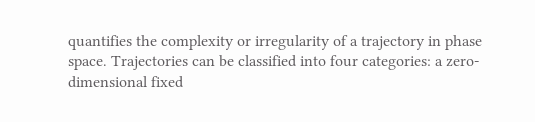quantifies the complexity or irregularity of a trajectory in phase space. Trajectories can be classified into four categories: a zero-dimensional fixed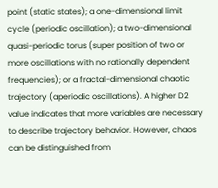point (static states); a one-dimensional limit cycle (periodic oscillation); a two-dimensional quasi-periodic torus (super position of two or more oscillations with no rationally dependent frequencies); or a fractal-dimensional chaotic trajectory (aperiodic oscillations). A higher D2 value indicates that more variables are necessary to describe trajectory behavior. However, chaos can be distinguished from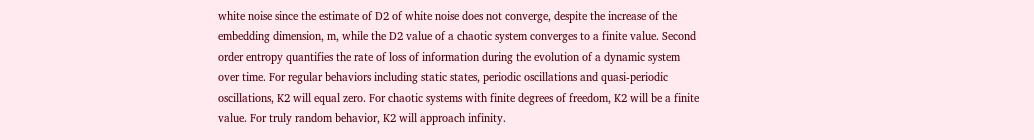white noise since the estimate of D2 of white noise does not converge, despite the increase of the embedding dimension, m, while the D2 value of a chaotic system converges to a finite value. Second order entropy quantifies the rate of loss of information during the evolution of a dynamic system over time. For regular behaviors including static states, periodic oscillations and quasi-periodic oscillations, K2 will equal zero. For chaotic systems with finite degrees of freedom, K2 will be a finite value. For truly random behavior, K2 will approach infinity.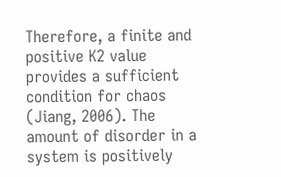Therefore, a finite and positive K2 value provides a sufficient condition for chaos (Jiang, 2006). The amount of disorder in a system is positively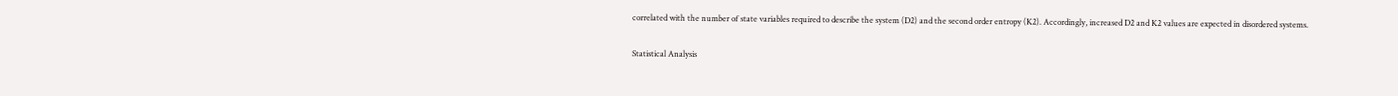correlated with the number of state variables required to describe the system (D2) and the second order entropy (K2). Accordingly, increased D2 and K2 values are expected in disordered systems.

Statistical Analysis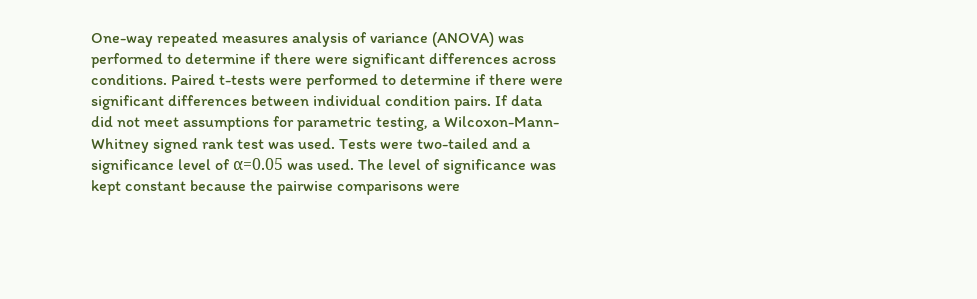One-way repeated measures analysis of variance (ANOVA) was performed to determine if there were significant differences across conditions. Paired t-tests were performed to determine if there were significant differences between individual condition pairs. If data did not meet assumptions for parametric testing, a Wilcoxon-Mann-Whitney signed rank test was used. Tests were two-tailed and a significance level of α=0.05 was used. The level of significance was kept constant because the pairwise comparisons were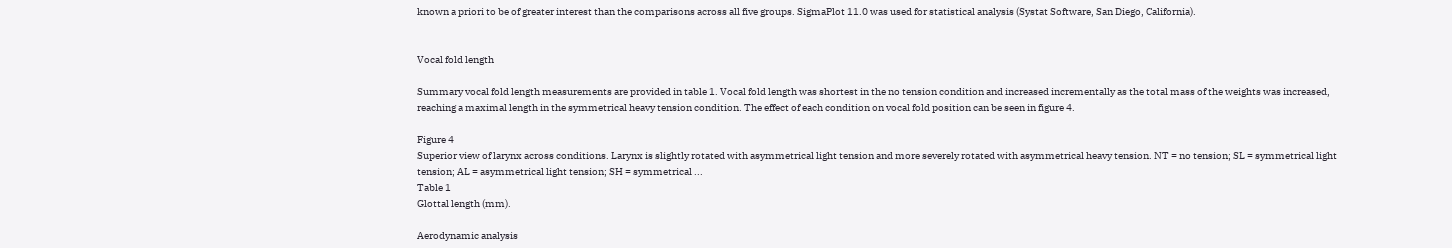known a priori to be of greater interest than the comparisons across all five groups. SigmaPlot 11.0 was used for statistical analysis (Systat Software, San Diego, California).


Vocal fold length

Summary vocal fold length measurements are provided in table 1. Vocal fold length was shortest in the no tension condition and increased incrementally as the total mass of the weights was increased, reaching a maximal length in the symmetrical heavy tension condition. The effect of each condition on vocal fold position can be seen in figure 4.

Figure 4
Superior view of larynx across conditions. Larynx is slightly rotated with asymmetrical light tension and more severely rotated with asymmetrical heavy tension. NT = no tension; SL = symmetrical light tension; AL = asymmetrical light tension; SH = symmetrical ...
Table 1
Glottal length (mm).

Aerodynamic analysis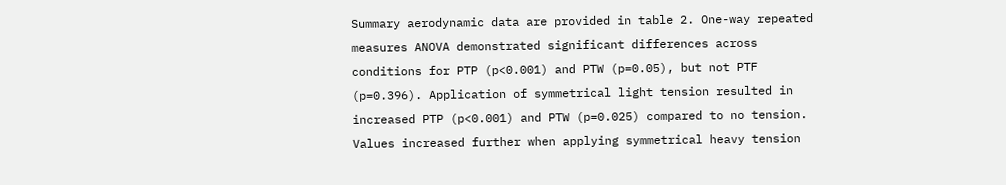Summary aerodynamic data are provided in table 2. One-way repeated measures ANOVA demonstrated significant differences across conditions for PTP (p<0.001) and PTW (p=0.05), but not PTF (p=0.396). Application of symmetrical light tension resulted in increased PTP (p<0.001) and PTW (p=0.025) compared to no tension. Values increased further when applying symmetrical heavy tension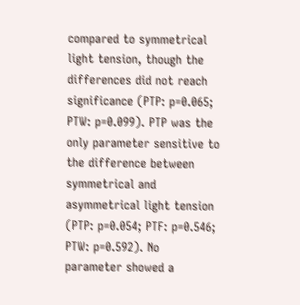compared to symmetrical light tension, though the differences did not reach significance (PTP: p=0.065; PTW: p=0.099). PTP was the only parameter sensitive to the difference between symmetrical and asymmetrical light tension (PTP: p=0.054; PTF: p=0.546; PTW: p=0.592). No parameter showed a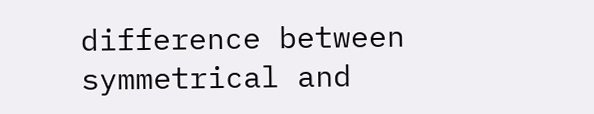difference between symmetrical and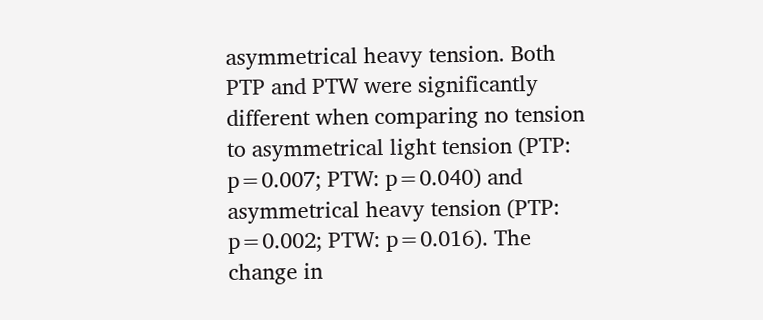asymmetrical heavy tension. Both PTP and PTW were significantly different when comparing no tension to asymmetrical light tension (PTP: p=0.007; PTW: p=0.040) and asymmetrical heavy tension (PTP: p=0.002; PTW: p=0.016). The change in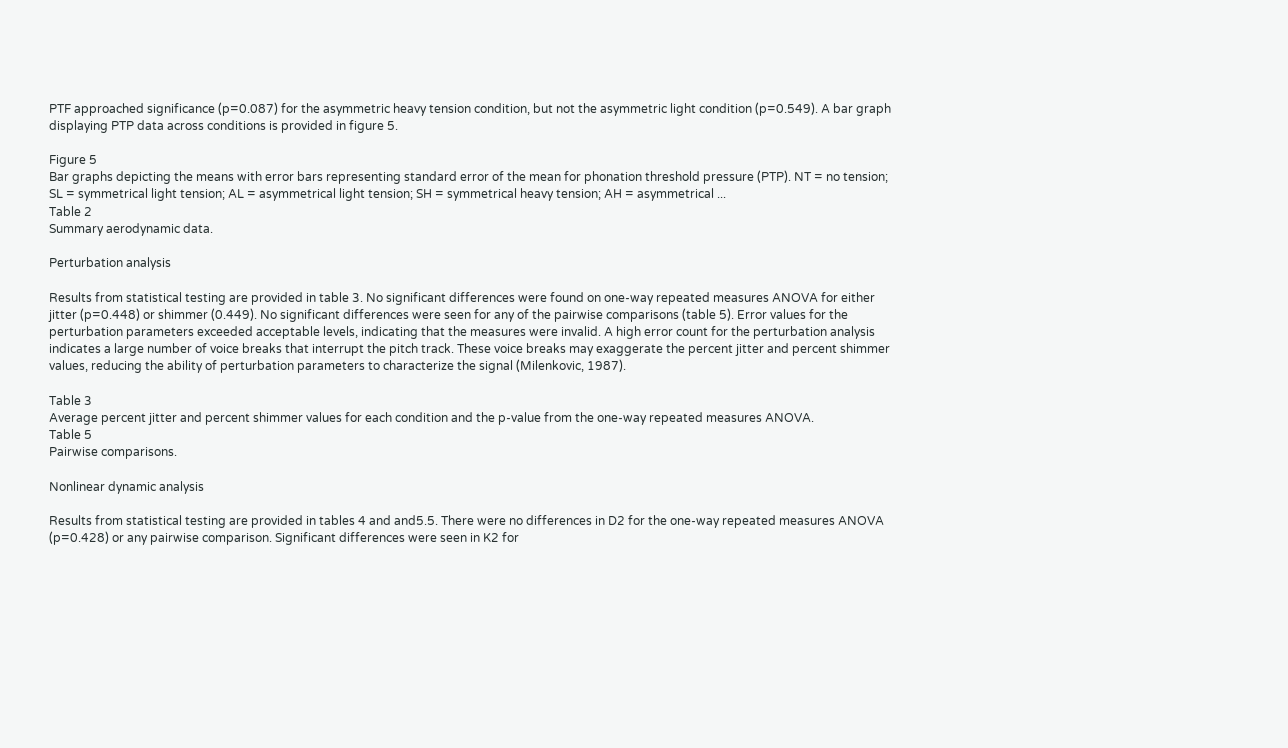PTF approached significance (p=0.087) for the asymmetric heavy tension condition, but not the asymmetric light condition (p=0.549). A bar graph displaying PTP data across conditions is provided in figure 5.

Figure 5
Bar graphs depicting the means with error bars representing standard error of the mean for phonation threshold pressure (PTP). NT = no tension; SL = symmetrical light tension; AL = asymmetrical light tension; SH = symmetrical heavy tension; AH = asymmetrical ...
Table 2
Summary aerodynamic data.

Perturbation analysis

Results from statistical testing are provided in table 3. No significant differences were found on one-way repeated measures ANOVA for either jitter (p=0.448) or shimmer (0.449). No significant differences were seen for any of the pairwise comparisons (table 5). Error values for the perturbation parameters exceeded acceptable levels, indicating that the measures were invalid. A high error count for the perturbation analysis indicates a large number of voice breaks that interrupt the pitch track. These voice breaks may exaggerate the percent jitter and percent shimmer values, reducing the ability of perturbation parameters to characterize the signal (Milenkovic, 1987).

Table 3
Average percent jitter and percent shimmer values for each condition and the p-value from the one-way repeated measures ANOVA.
Table 5
Pairwise comparisons.

Nonlinear dynamic analysis

Results from statistical testing are provided in tables 4 and and5.5. There were no differences in D2 for the one-way repeated measures ANOVA (p=0.428) or any pairwise comparison. Significant differences were seen in K2 for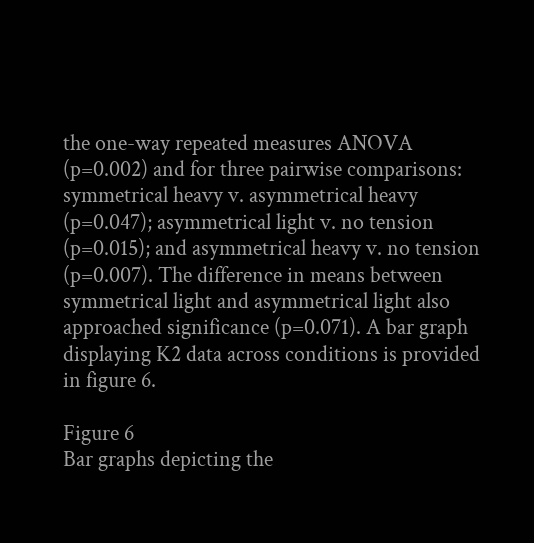the one-way repeated measures ANOVA (p=0.002) and for three pairwise comparisons: symmetrical heavy v. asymmetrical heavy (p=0.047); asymmetrical light v. no tension (p=0.015); and asymmetrical heavy v. no tension (p=0.007). The difference in means between symmetrical light and asymmetrical light also approached significance (p=0.071). A bar graph displaying K2 data across conditions is provided in figure 6.

Figure 6
Bar graphs depicting the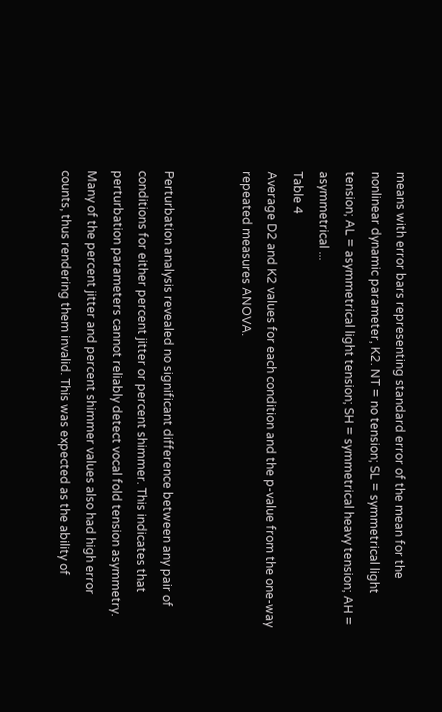means with error bars representing standard error of the mean for the nonlinear dynamic parameter, K2. NT = no tension; SL = symmetrical light tension; AL = asymmetrical light tension; SH = symmetrical heavy tension; AH = asymmetrical ...
Table 4
Average D2 and K2 values for each condition and the p-value from the one-way repeated measures ANOVA.


Perturbation analysis revealed no significant difference between any pair of conditions for either percent jitter or percent shimmer. This indicates that perturbation parameters cannot reliably detect vocal fold tension asymmetry. Many of the percent jitter and percent shimmer values also had high error counts, thus rendering them invalid. This was expected as the ability of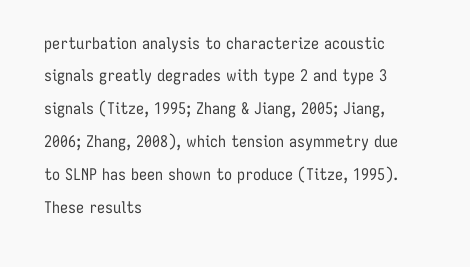perturbation analysis to characterize acoustic signals greatly degrades with type 2 and type 3 signals (Titze, 1995; Zhang & Jiang, 2005; Jiang, 2006; Zhang, 2008), which tension asymmetry due to SLNP has been shown to produce (Titze, 1995). These results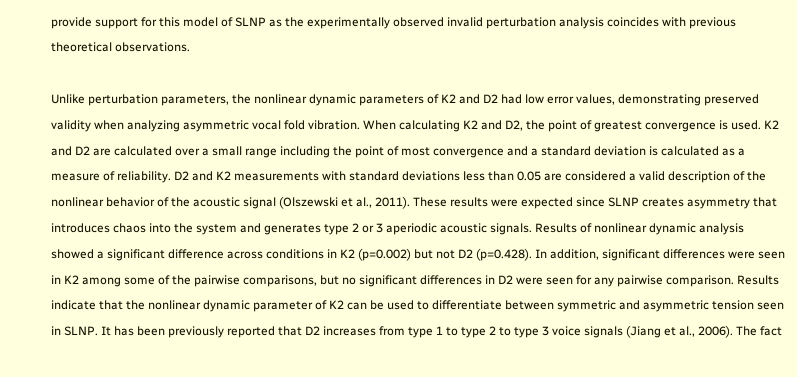provide support for this model of SLNP as the experimentally observed invalid perturbation analysis coincides with previous theoretical observations.

Unlike perturbation parameters, the nonlinear dynamic parameters of K2 and D2 had low error values, demonstrating preserved validity when analyzing asymmetric vocal fold vibration. When calculating K2 and D2, the point of greatest convergence is used. K2 and D2 are calculated over a small range including the point of most convergence and a standard deviation is calculated as a measure of reliability. D2 and K2 measurements with standard deviations less than 0.05 are considered a valid description of the nonlinear behavior of the acoustic signal (Olszewski et al., 2011). These results were expected since SLNP creates asymmetry that introduces chaos into the system and generates type 2 or 3 aperiodic acoustic signals. Results of nonlinear dynamic analysis showed a significant difference across conditions in K2 (p=0.002) but not D2 (p=0.428). In addition, significant differences were seen in K2 among some of the pairwise comparisons, but no significant differences in D2 were seen for any pairwise comparison. Results indicate that the nonlinear dynamic parameter of K2 can be used to differentiate between symmetric and asymmetric tension seen in SLNP. It has been previously reported that D2 increases from type 1 to type 2 to type 3 voice signals (Jiang et al., 2006). The fact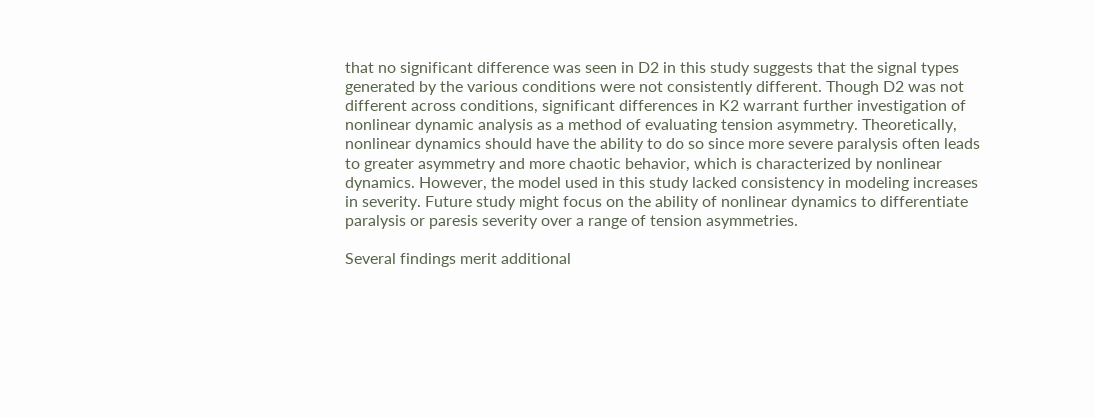that no significant difference was seen in D2 in this study suggests that the signal types generated by the various conditions were not consistently different. Though D2 was not different across conditions, significant differences in K2 warrant further investigation of nonlinear dynamic analysis as a method of evaluating tension asymmetry. Theoretically, nonlinear dynamics should have the ability to do so since more severe paralysis often leads to greater asymmetry and more chaotic behavior, which is characterized by nonlinear dynamics. However, the model used in this study lacked consistency in modeling increases in severity. Future study might focus on the ability of nonlinear dynamics to differentiate paralysis or paresis severity over a range of tension asymmetries.

Several findings merit additional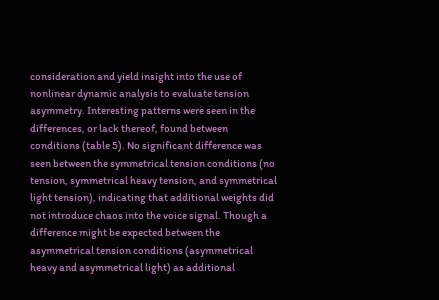consideration and yield insight into the use of nonlinear dynamic analysis to evaluate tension asymmetry. Interesting patterns were seen in the differences, or lack thereof, found between conditions (table 5). No significant difference was seen between the symmetrical tension conditions (no tension, symmetrical heavy tension, and symmetrical light tension), indicating that additional weights did not introduce chaos into the voice signal. Though a difference might be expected between the asymmetrical tension conditions (asymmetrical heavy and asymmetrical light) as additional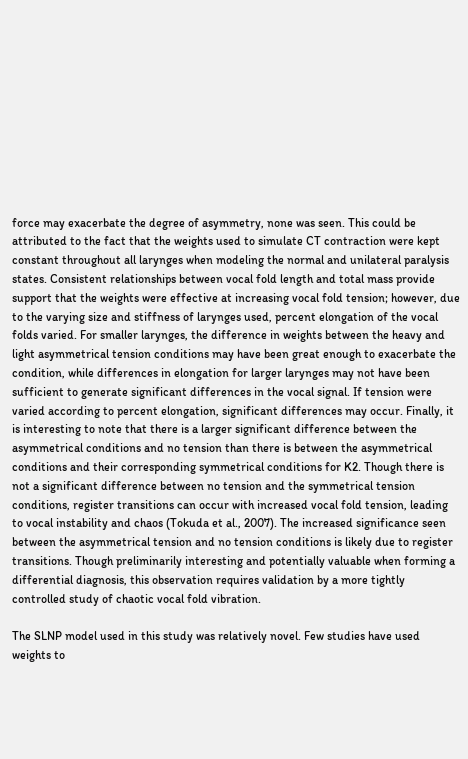force may exacerbate the degree of asymmetry, none was seen. This could be attributed to the fact that the weights used to simulate CT contraction were kept constant throughout all larynges when modeling the normal and unilateral paralysis states. Consistent relationships between vocal fold length and total mass provide support that the weights were effective at increasing vocal fold tension; however, due to the varying size and stiffness of larynges used, percent elongation of the vocal folds varied. For smaller larynges, the difference in weights between the heavy and light asymmetrical tension conditions may have been great enough to exacerbate the condition, while differences in elongation for larger larynges may not have been sufficient to generate significant differences in the vocal signal. If tension were varied according to percent elongation, significant differences may occur. Finally, it is interesting to note that there is a larger significant difference between the asymmetrical conditions and no tension than there is between the asymmetrical conditions and their corresponding symmetrical conditions for K2. Though there is not a significant difference between no tension and the symmetrical tension conditions, register transitions can occur with increased vocal fold tension, leading to vocal instability and chaos (Tokuda et al., 2007). The increased significance seen between the asymmetrical tension and no tension conditions is likely due to register transitions. Though preliminarily interesting and potentially valuable when forming a differential diagnosis, this observation requires validation by a more tightly controlled study of chaotic vocal fold vibration.

The SLNP model used in this study was relatively novel. Few studies have used weights to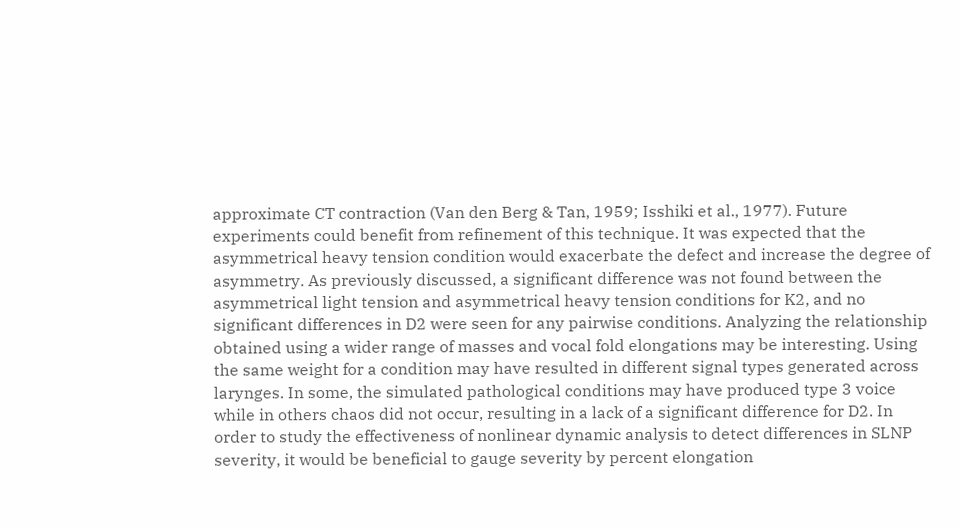approximate CT contraction (Van den Berg & Tan, 1959; Isshiki et al., 1977). Future experiments could benefit from refinement of this technique. It was expected that the asymmetrical heavy tension condition would exacerbate the defect and increase the degree of asymmetry. As previously discussed, a significant difference was not found between the asymmetrical light tension and asymmetrical heavy tension conditions for K2, and no significant differences in D2 were seen for any pairwise conditions. Analyzing the relationship obtained using a wider range of masses and vocal fold elongations may be interesting. Using the same weight for a condition may have resulted in different signal types generated across larynges. In some, the simulated pathological conditions may have produced type 3 voice while in others chaos did not occur, resulting in a lack of a significant difference for D2. In order to study the effectiveness of nonlinear dynamic analysis to detect differences in SLNP severity, it would be beneficial to gauge severity by percent elongation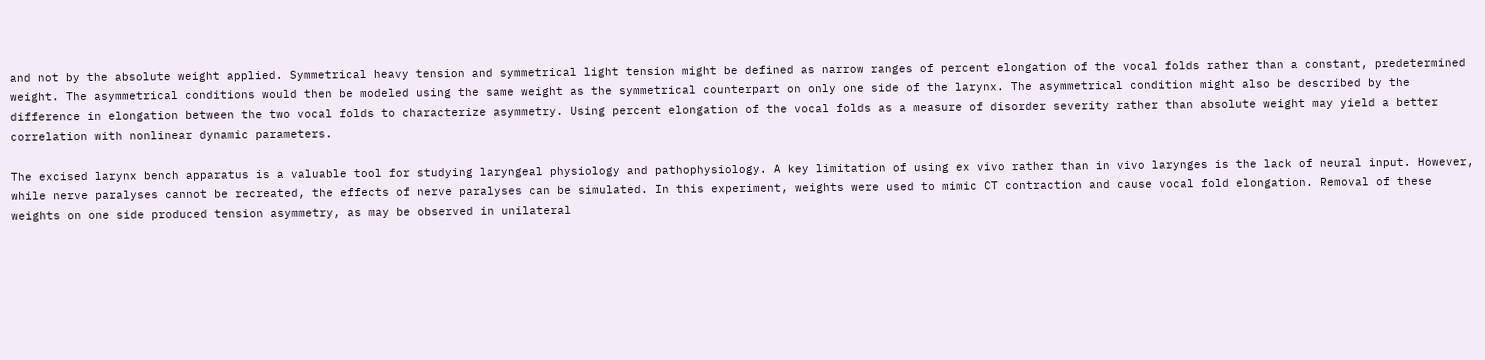and not by the absolute weight applied. Symmetrical heavy tension and symmetrical light tension might be defined as narrow ranges of percent elongation of the vocal folds rather than a constant, predetermined weight. The asymmetrical conditions would then be modeled using the same weight as the symmetrical counterpart on only one side of the larynx. The asymmetrical condition might also be described by the difference in elongation between the two vocal folds to characterize asymmetry. Using percent elongation of the vocal folds as a measure of disorder severity rather than absolute weight may yield a better correlation with nonlinear dynamic parameters.

The excised larynx bench apparatus is a valuable tool for studying laryngeal physiology and pathophysiology. A key limitation of using ex vivo rather than in vivo larynges is the lack of neural input. However, while nerve paralyses cannot be recreated, the effects of nerve paralyses can be simulated. In this experiment, weights were used to mimic CT contraction and cause vocal fold elongation. Removal of these weights on one side produced tension asymmetry, as may be observed in unilateral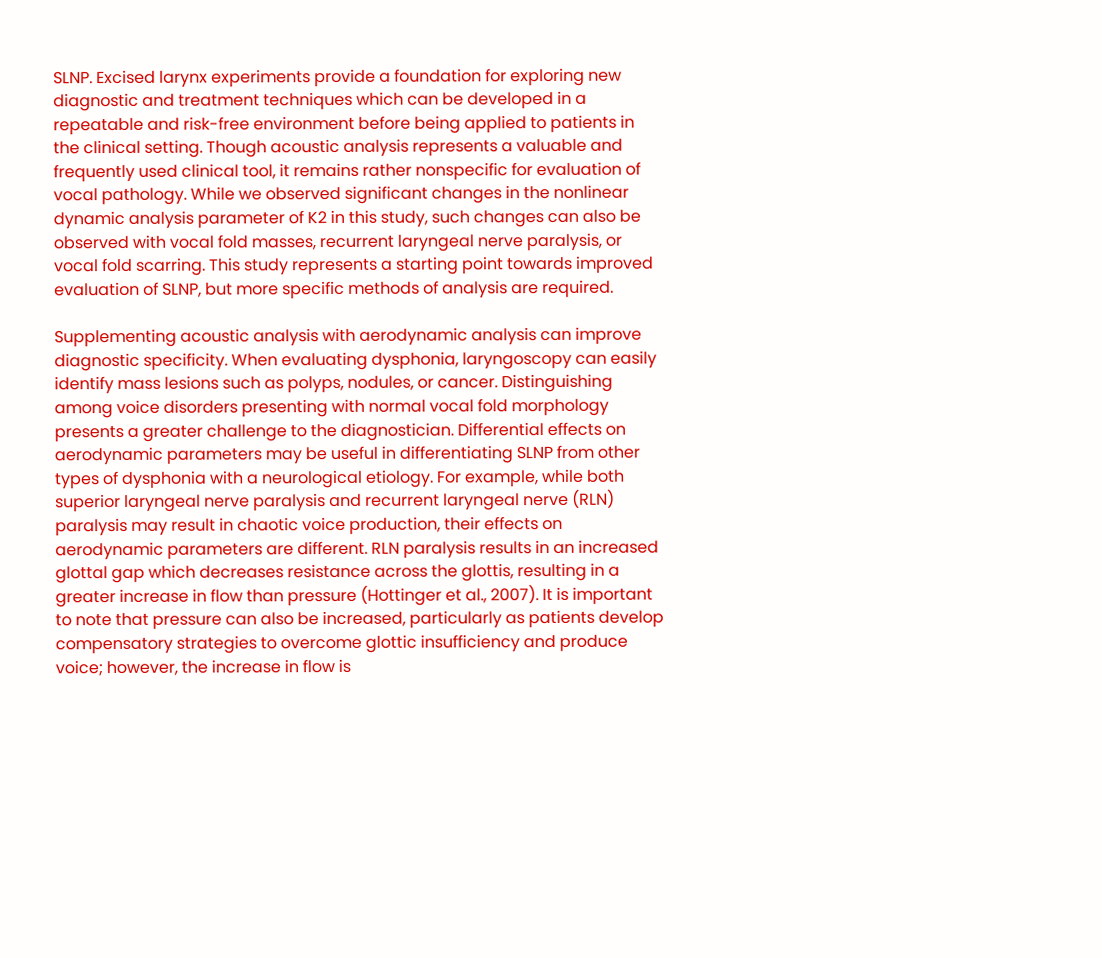SLNP. Excised larynx experiments provide a foundation for exploring new diagnostic and treatment techniques which can be developed in a repeatable and risk-free environment before being applied to patients in the clinical setting. Though acoustic analysis represents a valuable and frequently used clinical tool, it remains rather nonspecific for evaluation of vocal pathology. While we observed significant changes in the nonlinear dynamic analysis parameter of K2 in this study, such changes can also be observed with vocal fold masses, recurrent laryngeal nerve paralysis, or vocal fold scarring. This study represents a starting point towards improved evaluation of SLNP, but more specific methods of analysis are required.

Supplementing acoustic analysis with aerodynamic analysis can improve diagnostic specificity. When evaluating dysphonia, laryngoscopy can easily identify mass lesions such as polyps, nodules, or cancer. Distinguishing among voice disorders presenting with normal vocal fold morphology presents a greater challenge to the diagnostician. Differential effects on aerodynamic parameters may be useful in differentiating SLNP from other types of dysphonia with a neurological etiology. For example, while both superior laryngeal nerve paralysis and recurrent laryngeal nerve (RLN) paralysis may result in chaotic voice production, their effects on aerodynamic parameters are different. RLN paralysis results in an increased glottal gap which decreases resistance across the glottis, resulting in a greater increase in flow than pressure (Hottinger et al., 2007). It is important to note that pressure can also be increased, particularly as patients develop compensatory strategies to overcome glottic insufficiency and produce voice; however, the increase in flow is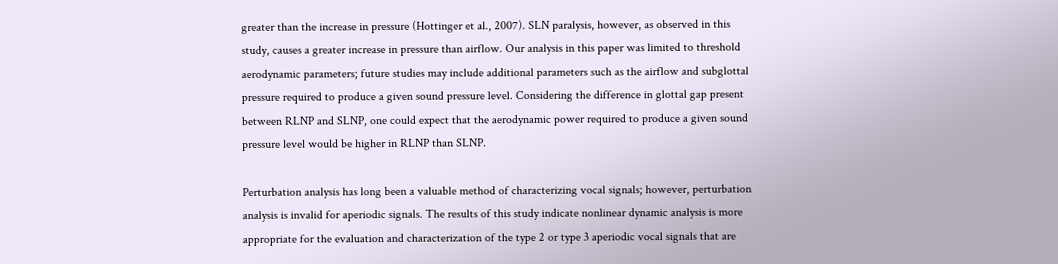greater than the increase in pressure (Hottinger et al., 2007). SLN paralysis, however, as observed in this study, causes a greater increase in pressure than airflow. Our analysis in this paper was limited to threshold aerodynamic parameters; future studies may include additional parameters such as the airflow and subglottal pressure required to produce a given sound pressure level. Considering the difference in glottal gap present between RLNP and SLNP, one could expect that the aerodynamic power required to produce a given sound pressure level would be higher in RLNP than SLNP.

Perturbation analysis has long been a valuable method of characterizing vocal signals; however, perturbation analysis is invalid for aperiodic signals. The results of this study indicate nonlinear dynamic analysis is more appropriate for the evaluation and characterization of the type 2 or type 3 aperiodic vocal signals that are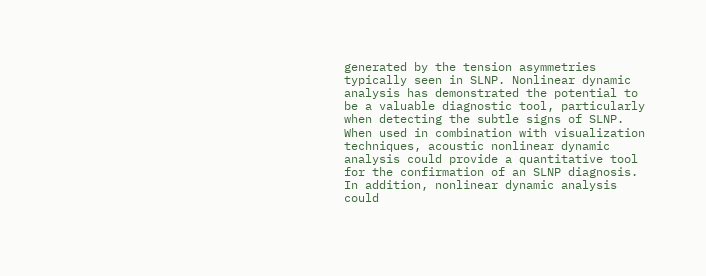generated by the tension asymmetries typically seen in SLNP. Nonlinear dynamic analysis has demonstrated the potential to be a valuable diagnostic tool, particularly when detecting the subtle signs of SLNP. When used in combination with visualization techniques, acoustic nonlinear dynamic analysis could provide a quantitative tool for the confirmation of an SLNP diagnosis. In addition, nonlinear dynamic analysis could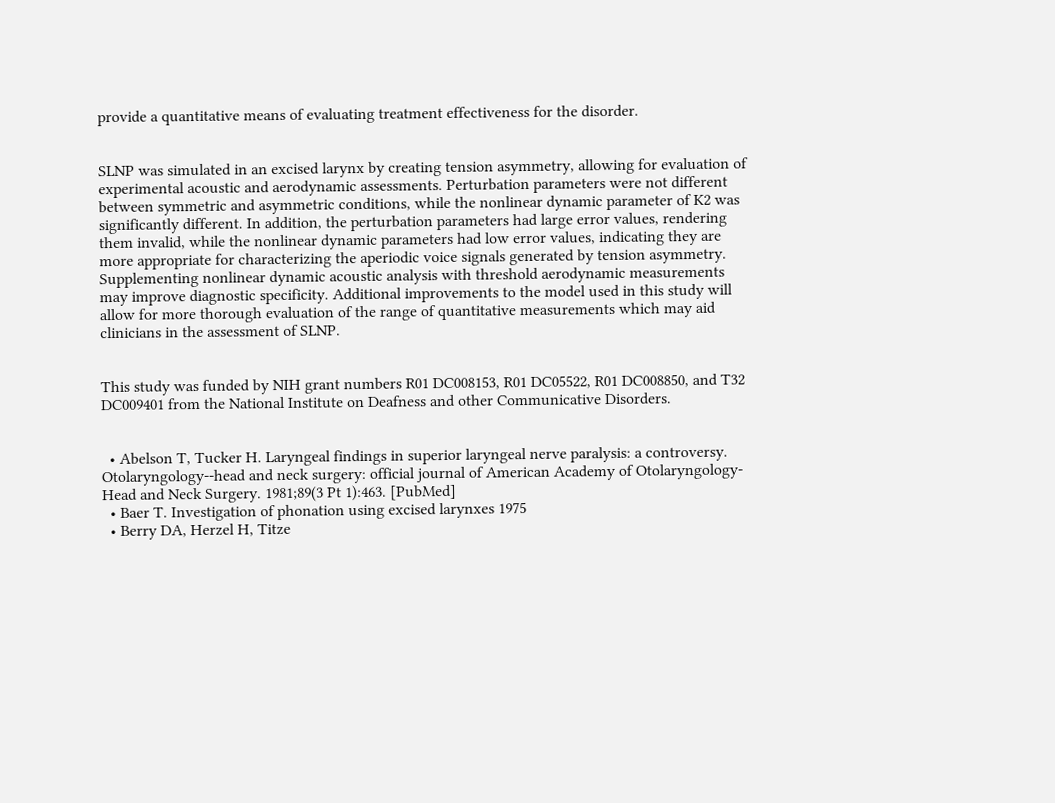provide a quantitative means of evaluating treatment effectiveness for the disorder.


SLNP was simulated in an excised larynx by creating tension asymmetry, allowing for evaluation of experimental acoustic and aerodynamic assessments. Perturbation parameters were not different between symmetric and asymmetric conditions, while the nonlinear dynamic parameter of K2 was significantly different. In addition, the perturbation parameters had large error values, rendering them invalid, while the nonlinear dynamic parameters had low error values, indicating they are more appropriate for characterizing the aperiodic voice signals generated by tension asymmetry. Supplementing nonlinear dynamic acoustic analysis with threshold aerodynamic measurements may improve diagnostic specificity. Additional improvements to the model used in this study will allow for more thorough evaluation of the range of quantitative measurements which may aid clinicians in the assessment of SLNP.


This study was funded by NIH grant numbers R01 DC008153, R01 DC05522, R01 DC008850, and T32 DC009401 from the National Institute on Deafness and other Communicative Disorders.


  • Abelson T, Tucker H. Laryngeal findings in superior laryngeal nerve paralysis: a controversy. Otolaryngology--head and neck surgery: official journal of American Academy of Otolaryngology-Head and Neck Surgery. 1981;89(3 Pt 1):463. [PubMed]
  • Baer T. Investigation of phonation using excised larynxes 1975
  • Berry DA, Herzel H, Titze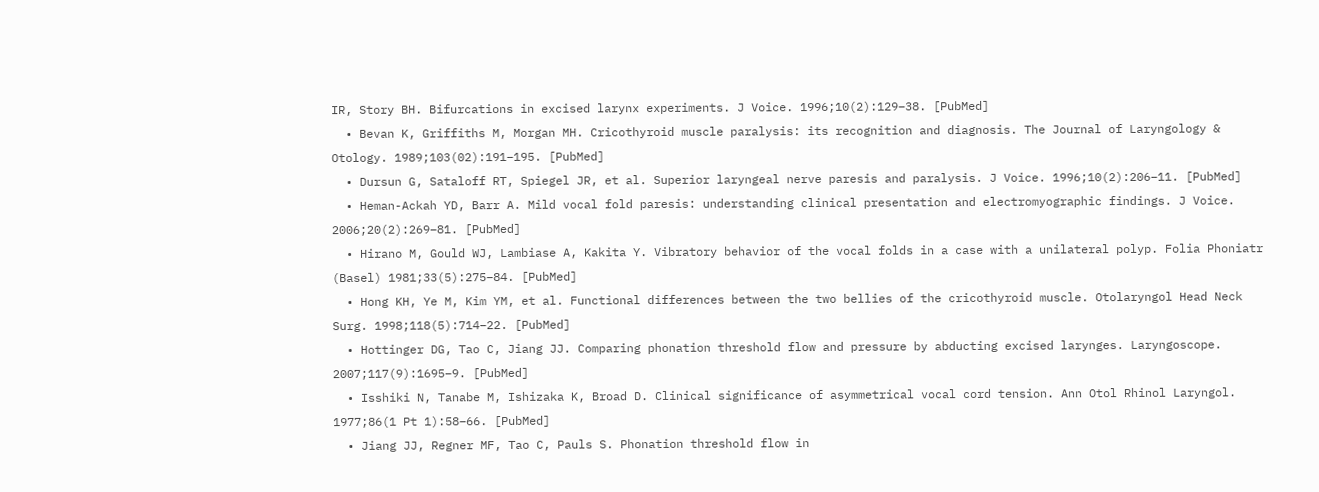IR, Story BH. Bifurcations in excised larynx experiments. J Voice. 1996;10(2):129–38. [PubMed]
  • Bevan K, Griffiths M, Morgan MH. Cricothyroid muscle paralysis: its recognition and diagnosis. The Journal of Laryngology & Otology. 1989;103(02):191–195. [PubMed]
  • Dursun G, Sataloff RT, Spiegel JR, et al. Superior laryngeal nerve paresis and paralysis. J Voice. 1996;10(2):206–11. [PubMed]
  • Heman-Ackah YD, Barr A. Mild vocal fold paresis: understanding clinical presentation and electromyographic findings. J Voice. 2006;20(2):269–81. [PubMed]
  • Hirano M, Gould WJ, Lambiase A, Kakita Y. Vibratory behavior of the vocal folds in a case with a unilateral polyp. Folia Phoniatr (Basel) 1981;33(5):275–84. [PubMed]
  • Hong KH, Ye M, Kim YM, et al. Functional differences between the two bellies of the cricothyroid muscle. Otolaryngol Head Neck Surg. 1998;118(5):714–22. [PubMed]
  • Hottinger DG, Tao C, Jiang JJ. Comparing phonation threshold flow and pressure by abducting excised larynges. Laryngoscope. 2007;117(9):1695–9. [PubMed]
  • Isshiki N, Tanabe M, Ishizaka K, Broad D. Clinical significance of asymmetrical vocal cord tension. Ann Otol Rhinol Laryngol. 1977;86(1 Pt 1):58–66. [PubMed]
  • Jiang JJ, Regner MF, Tao C, Pauls S. Phonation threshold flow in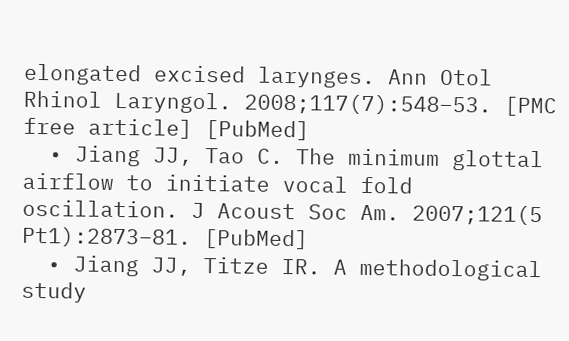elongated excised larynges. Ann Otol Rhinol Laryngol. 2008;117(7):548–53. [PMC free article] [PubMed]
  • Jiang JJ, Tao C. The minimum glottal airflow to initiate vocal fold oscillation. J Acoust Soc Am. 2007;121(5 Pt1):2873–81. [PubMed]
  • Jiang JJ, Titze IR. A methodological study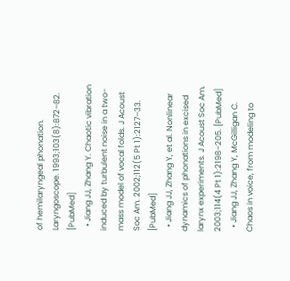of hemilaryngeal phonation. Laryngoscope. 1993;103(8):872–82. [PubMed]
  • Jiang JJ, Zhang Y. Chaotic vibration induced by turbulent noise in a two-mass model of vocal folds. J Acoust Soc Am. 2002;112(5 Pt 1):2127–33. [PubMed]
  • Jiang JJ, Zhang Y, et al. Nonlinear dynamics of phonations in excised larynx experiments. J Acoust Soc Am. 2003;114(4 Pt 1):2198–205. [PubMed]
  • Jiang JJ, Zhang Y, McGilligan C. Chaos in voice, from modeling to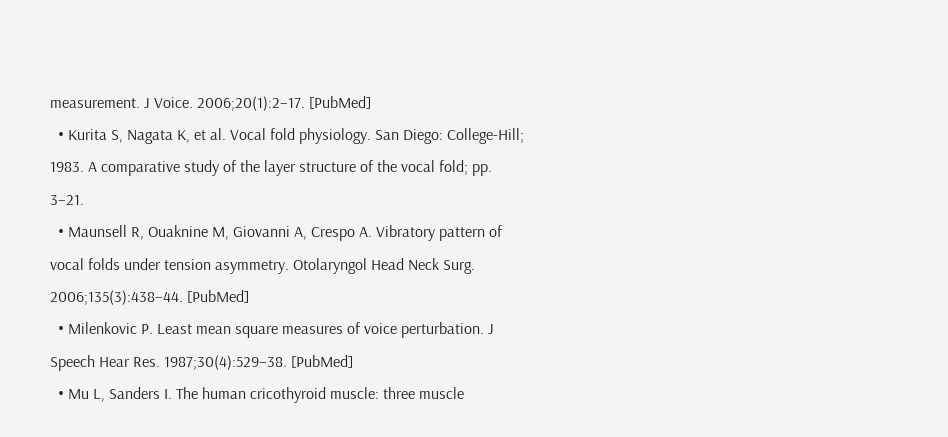measurement. J Voice. 2006;20(1):2–17. [PubMed]
  • Kurita S, Nagata K, et al. Vocal fold physiology. San Diego: College-Hill; 1983. A comparative study of the layer structure of the vocal fold; pp. 3–21.
  • Maunsell R, Ouaknine M, Giovanni A, Crespo A. Vibratory pattern of vocal folds under tension asymmetry. Otolaryngol Head Neck Surg. 2006;135(3):438–44. [PubMed]
  • Milenkovic P. Least mean square measures of voice perturbation. J Speech Hear Res. 1987;30(4):529–38. [PubMed]
  • Mu L, Sanders I. The human cricothyroid muscle: three muscle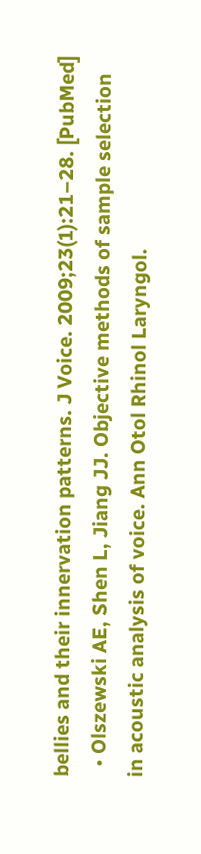bellies and their innervation patterns. J Voice. 2009;23(1):21–28. [PubMed]
  • Olszewski AE, Shen L, Jiang JJ. Objective methods of sample selection in acoustic analysis of voice. Ann Otol Rhinol Laryngol.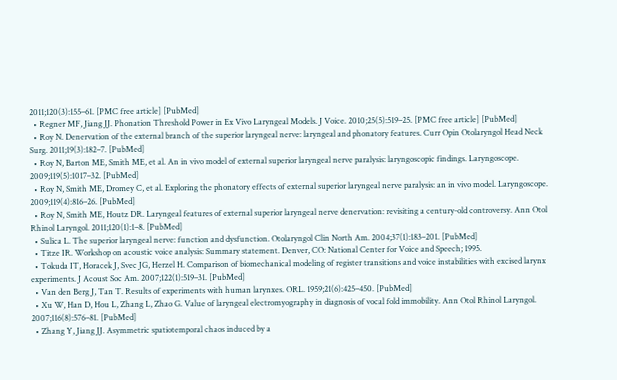2011;120(3):155–61. [PMC free article] [PubMed]
  • Regner MF, Jiang JJ. Phonation Threshold Power in Ex Vivo Laryngeal Models. J Voice. 2010;25(5):519–25. [PMC free article] [PubMed]
  • Roy N. Denervation of the external branch of the superior laryngeal nerve: laryngeal and phonatory features. Curr Opin Otolaryngol Head Neck Surg. 2011;19(3):182–7. [PubMed]
  • Roy N, Barton ME, Smith ME, et al. An in vivo model of external superior laryngeal nerve paralysis: laryngoscopic findings. Laryngoscope. 2009;119(5):1017–32. [PubMed]
  • Roy N, Smith ME, Dromey C, et al. Exploring the phonatory effects of external superior laryngeal nerve paralysis: an in vivo model. Laryngoscope. 2009;119(4):816–26. [PubMed]
  • Roy N, Smith ME, Houtz DR. Laryngeal features of external superior laryngeal nerve denervation: revisiting a century-old controversy. Ann Otol Rhinol Laryngol. 2011;120(1):1–8. [PubMed]
  • Sulica L. The superior laryngeal nerve: function and dysfunction. Otolaryngol Clin North Am. 2004;37(1):183–201. [PubMed]
  • Titze IR. Workshop on acoustic voice analysis: Summary statement. Denver, CO: National Center for Voice and Speech; 1995.
  • Tokuda IT, Horacek J, Svec JG, Herzel H. Comparison of biomechanical modeling of register transitions and voice instabilities with excised larynx experiments. J Acoust Soc Am. 2007;122(1):519–31. [PubMed]
  • Van den Berg J, Tan T. Results of experiments with human larynxes. ORL. 1959;21(6):425–450. [PubMed]
  • Xu W, Han D, Hou L, Zhang L, Zhao G. Value of laryngeal electromyography in diagnosis of vocal fold immobility. Ann Otol Rhinol Laryngol. 2007;116(8):576–81. [PubMed]
  • Zhang Y, Jiang JJ. Asymmetric spatiotemporal chaos induced by a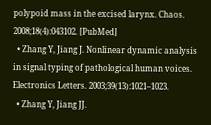polypoid mass in the excised larynx. Chaos. 2008;18(4):043102. [PubMed]
  • Zhang Y, Jiang J. Nonlinear dynamic analysis in signal typing of pathological human voices. Electronics Letters. 2003;39(13):1021–1023.
  • Zhang Y, Jiang JJ.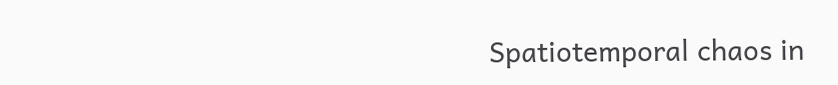Spatiotemporal chaos in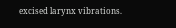excised larynx vibrations.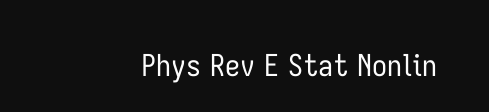Phys Rev E Stat Nonlin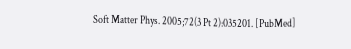Soft Matter Phys. 2005;72(3 Pt 2):035201. [PubMed]